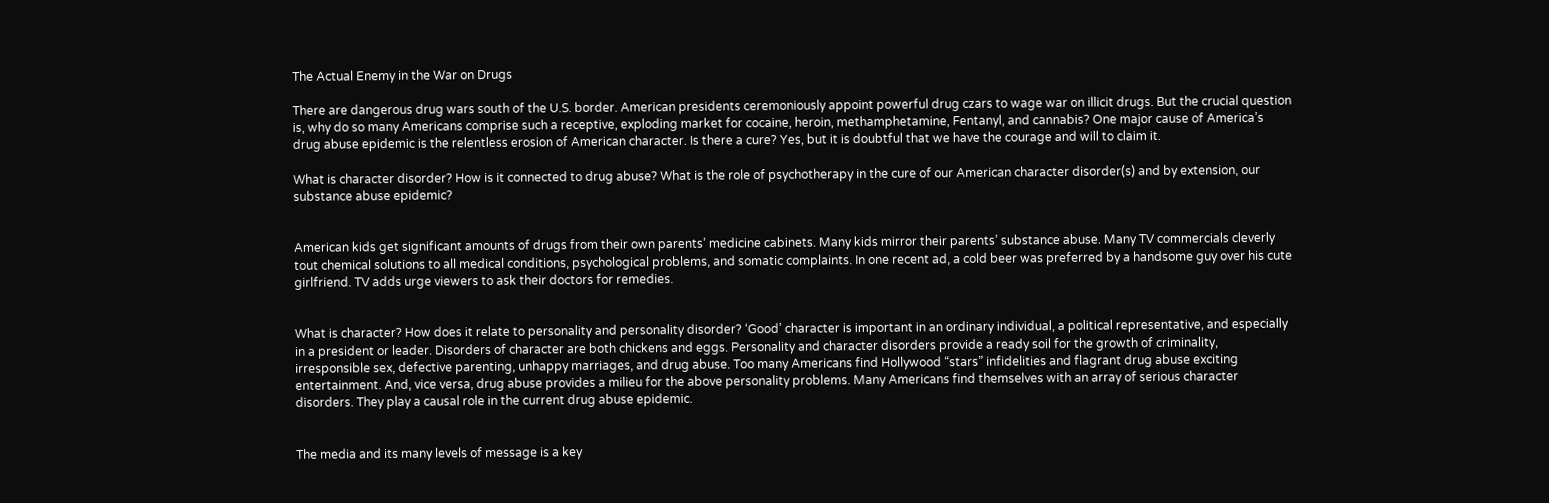The Actual Enemy in the War on Drugs

There are dangerous drug wars south of the U.S. border. American presidents ceremoniously appoint powerful drug czars to wage war on illicit drugs. But the crucial question is, why do so many Americans comprise such a receptive, exploding market for cocaine, heroin, methamphetamine, Fentanyl, and cannabis? One major cause of America’s drug abuse epidemic is the relentless erosion of American character. Is there a cure? Yes, but it is doubtful that we have the courage and will to claim it.

What is character disorder? How is it connected to drug abuse? What is the role of psychotherapy in the cure of our American character disorder(s) and by extension, our substance abuse epidemic?


American kids get significant amounts of drugs from their own parents’ medicine cabinets. Many kids mirror their parents’ substance abuse. Many TV commercials cleverly tout chemical solutions to all medical conditions, psychological problems, and somatic complaints. In one recent ad, a cold beer was preferred by a handsome guy over his cute girlfriend. TV adds urge viewers to ask their doctors for remedies.


What is character? How does it relate to personality and personality disorder? ‘Good’ character is important in an ordinary individual, a political representative, and especially in a president or leader. Disorders of character are both chickens and eggs. Personality and character disorders provide a ready soil for the growth of criminality, irresponsible sex, defective parenting, unhappy marriages, and drug abuse. Too many Americans find Hollywood “stars” infidelities and flagrant drug abuse exciting entertainment. And, vice versa, drug abuse provides a milieu for the above personality problems. Many Americans find themselves with an array of serious character disorders. They play a causal role in the current drug abuse epidemic.


The media and its many levels of message is a key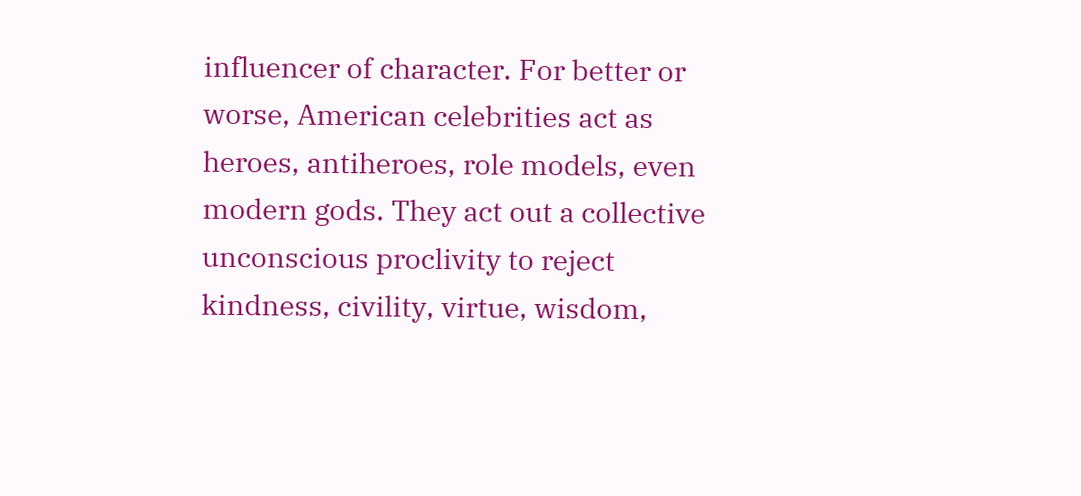influencer of character. For better or worse, American celebrities act as heroes, antiheroes, role models, even modern gods. They act out a collective unconscious proclivity to reject kindness, civility, virtue, wisdom,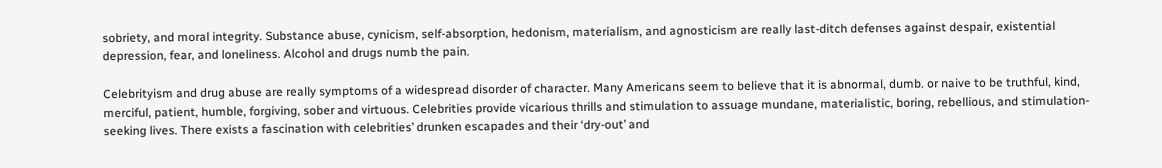sobriety, and moral integrity. Substance abuse, cynicism, self-absorption, hedonism, materialism, and agnosticism are really last-ditch defenses against despair, existential depression, fear, and loneliness. Alcohol and drugs numb the pain.

Celebrityism and drug abuse are really symptoms of a widespread disorder of character. Many Americans seem to believe that it is abnormal, dumb. or naive to be truthful, kind, merciful, patient, humble, forgiving, sober and virtuous. Celebrities provide vicarious thrills and stimulation to assuage mundane, materialistic, boring, rebellious, and stimulation-seeking lives. There exists a fascination with celebrities’ drunken escapades and their ‘dry-out’ and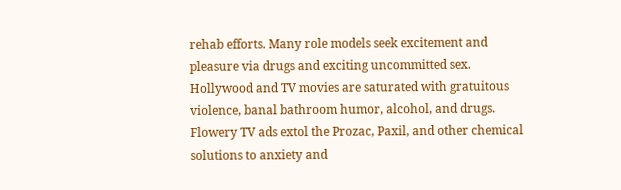rehab efforts. Many role models seek excitement and pleasure via drugs and exciting uncommitted sex. Hollywood and TV movies are saturated with gratuitous violence, banal bathroom humor, alcohol, and drugs. Flowery TV ads extol the Prozac, Paxil, and other chemical solutions to anxiety and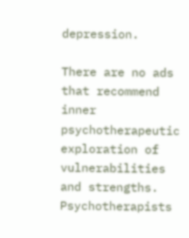depression.

There are no ads that recommend inner psychotherapeutic exploration of vulnerabilities and strengths. Psychotherapists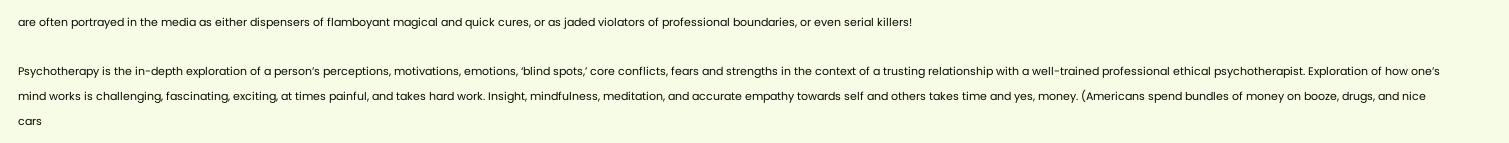are often portrayed in the media as either dispensers of flamboyant magical and quick cures, or as jaded violators of professional boundaries, or even serial killers!

Psychotherapy is the in-depth exploration of a person’s perceptions, motivations, emotions, ‘blind spots,’ core conflicts, fears and strengths in the context of a trusting relationship with a well-trained professional ethical psychotherapist. Exploration of how one’s mind works is challenging, fascinating, exciting, at times painful, and takes hard work. Insight, mindfulness, meditation, and accurate empathy towards self and others takes time and yes, money. (Americans spend bundles of money on booze, drugs, and nice cars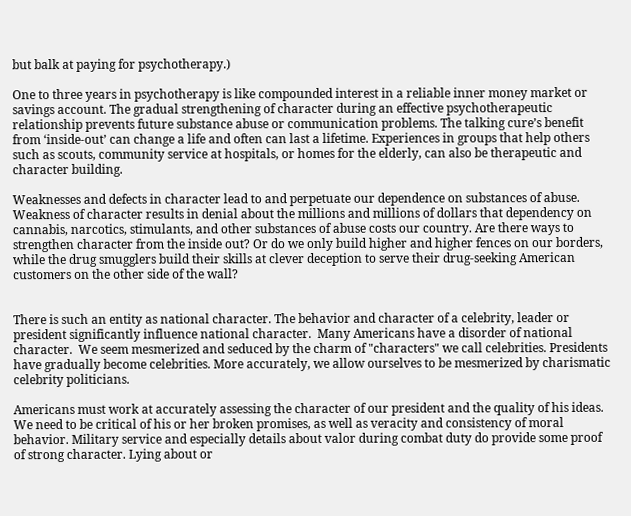but balk at paying for psychotherapy.)

One to three years in psychotherapy is like compounded interest in a reliable inner money market or savings account. The gradual strengthening of character during an effective psychotherapeutic relationship prevents future substance abuse or communication problems. The talking cure’s benefit from ‘inside-out’ can change a life and often can last a lifetime. Experiences in groups that help others such as scouts, community service at hospitals, or homes for the elderly, can also be therapeutic and character building.

Weaknesses and defects in character lead to and perpetuate our dependence on substances of abuse. Weakness of character results in denial about the millions and millions of dollars that dependency on cannabis, narcotics, stimulants, and other substances of abuse costs our country. Are there ways to strengthen character from the inside out? Or do we only build higher and higher fences on our borders, while the drug smugglers build their skills at clever deception to serve their drug-seeking American customers on the other side of the wall?


There is such an entity as national character. The behavior and character of a celebrity, leader or president significantly influence national character.  Many Americans have a disorder of national character.  We seem mesmerized and seduced by the charm of "characters" we call celebrities. Presidents have gradually become celebrities. More accurately, we allow ourselves to be mesmerized by charismatic celebrity politicians.

Americans must work at accurately assessing the character of our president and the quality of his ideas. We need to be critical of his or her broken promises, as well as veracity and consistency of moral behavior. Military service and especially details about valor during combat duty do provide some proof of strong character. Lying about or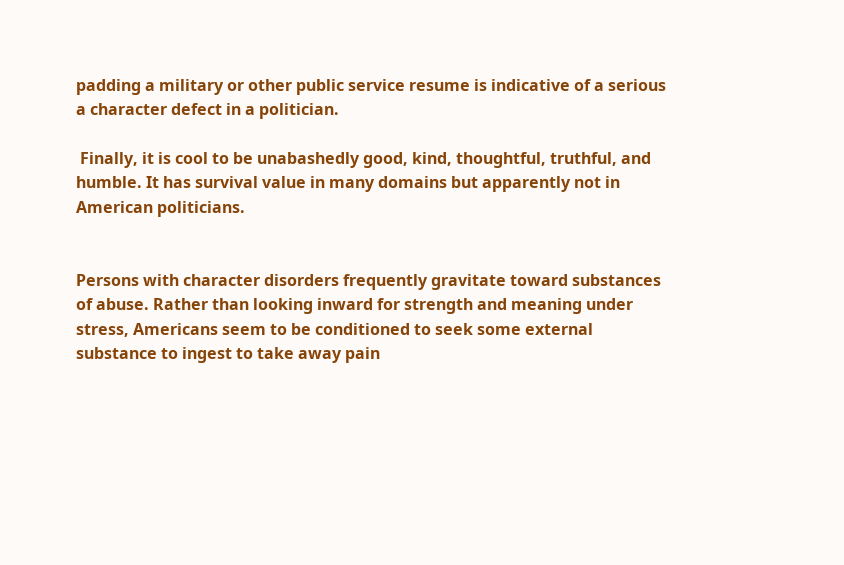padding a military or other public service resume is indicative of a serious a character defect in a politician.

 Finally, it is cool to be unabashedly good, kind, thoughtful, truthful, and humble. It has survival value in many domains but apparently not in American politicians.


Persons with character disorders frequently gravitate toward substances of abuse. Rather than looking inward for strength and meaning under stress, Americans seem to be conditioned to seek some external substance to ingest to take away pain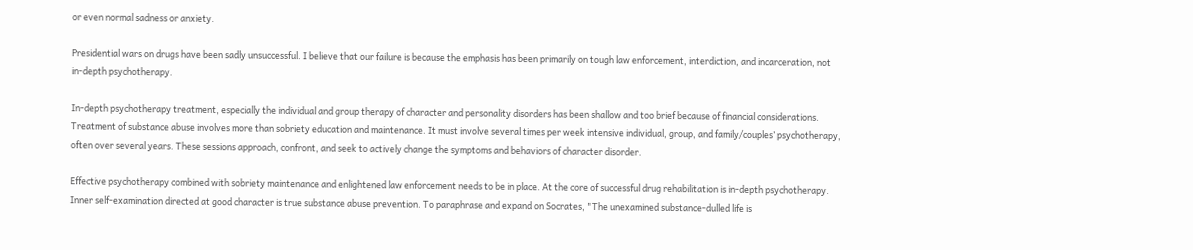or even normal sadness or anxiety.

Presidential wars on drugs have been sadly unsuccessful. I believe that our failure is because the emphasis has been primarily on tough law enforcement, interdiction, and incarceration, not in-depth psychotherapy.

In-depth psychotherapy treatment, especially the individual and group therapy of character and personality disorders has been shallow and too brief because of financial considerations. Treatment of substance abuse involves more than sobriety education and maintenance. It must involve several times per week intensive individual, group, and family/couples’ psychotherapy, often over several years. These sessions approach, confront, and seek to actively change the symptoms and behaviors of character disorder.

Effective psychotherapy combined with sobriety maintenance and enlightened law enforcement needs to be in place. At the core of successful drug rehabilitation is in-depth psychotherapy. Inner self-examination directed at good character is true substance abuse prevention. To paraphrase and expand on Socrates, "The unexamined substance-dulled life is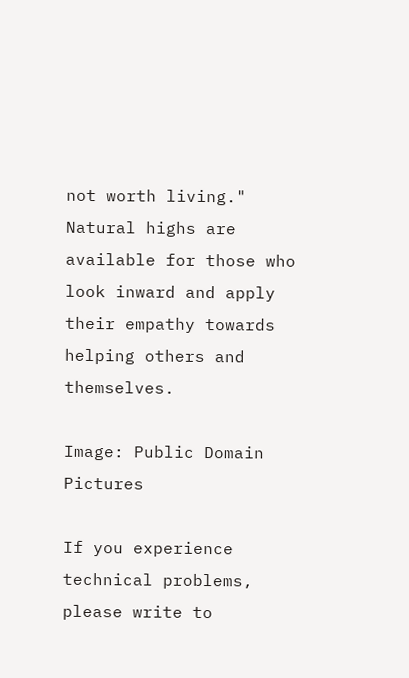not worth living." Natural highs are available for those who look inward and apply their empathy towards helping others and themselves.

Image: Public Domain Pictures

If you experience technical problems, please write to